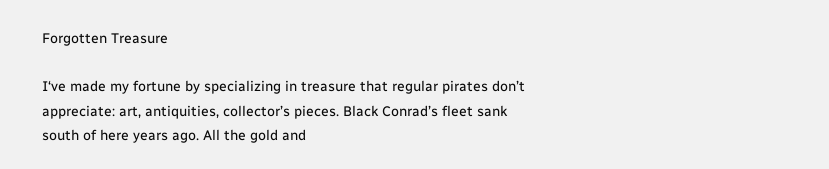Forgotten Treasure

I‘ve made my fortune by specializing in treasure that regular pirates don’t appreciate: art, antiquities, collector’s pieces. Black Conrad’s fleet sank south of here years ago. All the gold and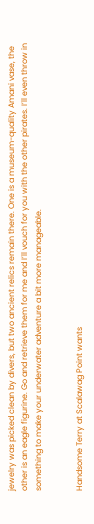jewelry was picked clean by divers, but two ancient relics remain there. One is a museum-quality Amani vase, the other is an eagle figurine. Go and retrieve them for me and I’ll vouch for you with the other pirates. I’ll even throw in something to make your underwater adventure a bit more manageable.


Handsome Terry at Scalawag Point wants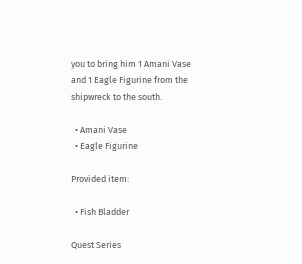you to bring him 1 Amani Vase and 1 Eagle Figurine from the shipwreck to the south.

  • Amani Vase
  • Eagle Figurine

Provided item:

  • Fish Bladder

Quest Series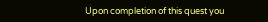Upon completion of this quest you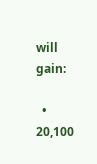will gain:

  • 20,100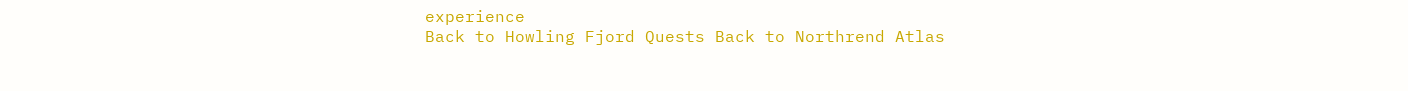experience
Back to Howling Fjord Quests Back to Northrend Atlas